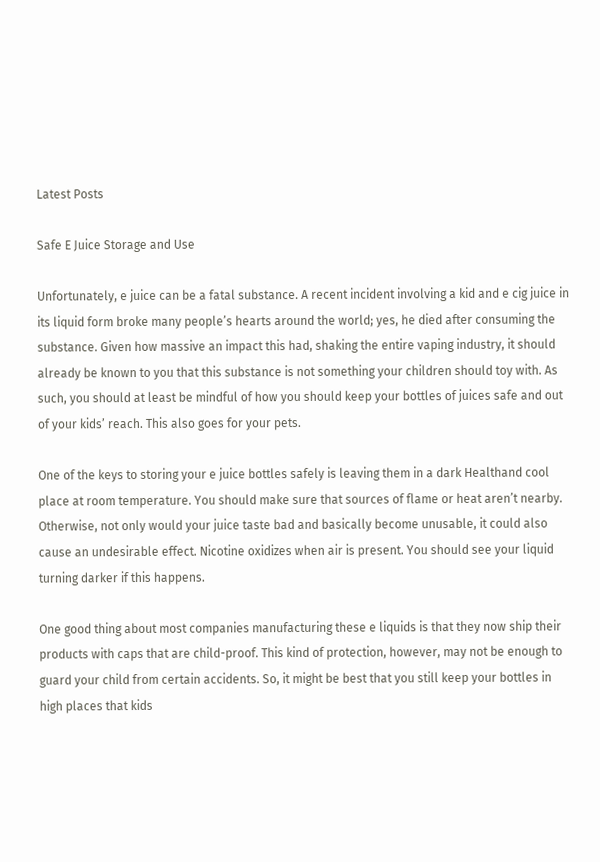Latest Posts

Safe E Juice Storage and Use

Unfortunately, e juice can be a fatal substance. A recent incident involving a kid and e cig juice in its liquid form broke many people’s hearts around the world; yes, he died after consuming the substance. Given how massive an impact this had, shaking the entire vaping industry, it should already be known to you that this substance is not something your children should toy with. As such, you should at least be mindful of how you should keep your bottles of juices safe and out of your kids’ reach. This also goes for your pets.

One of the keys to storing your e juice bottles safely is leaving them in a dark Healthand cool place at room temperature. You should make sure that sources of flame or heat aren’t nearby. Otherwise, not only would your juice taste bad and basically become unusable, it could also cause an undesirable effect. Nicotine oxidizes when air is present. You should see your liquid turning darker if this happens.

One good thing about most companies manufacturing these e liquids is that they now ship their products with caps that are child-proof. This kind of protection, however, may not be enough to guard your child from certain accidents. So, it might be best that you still keep your bottles in high places that kids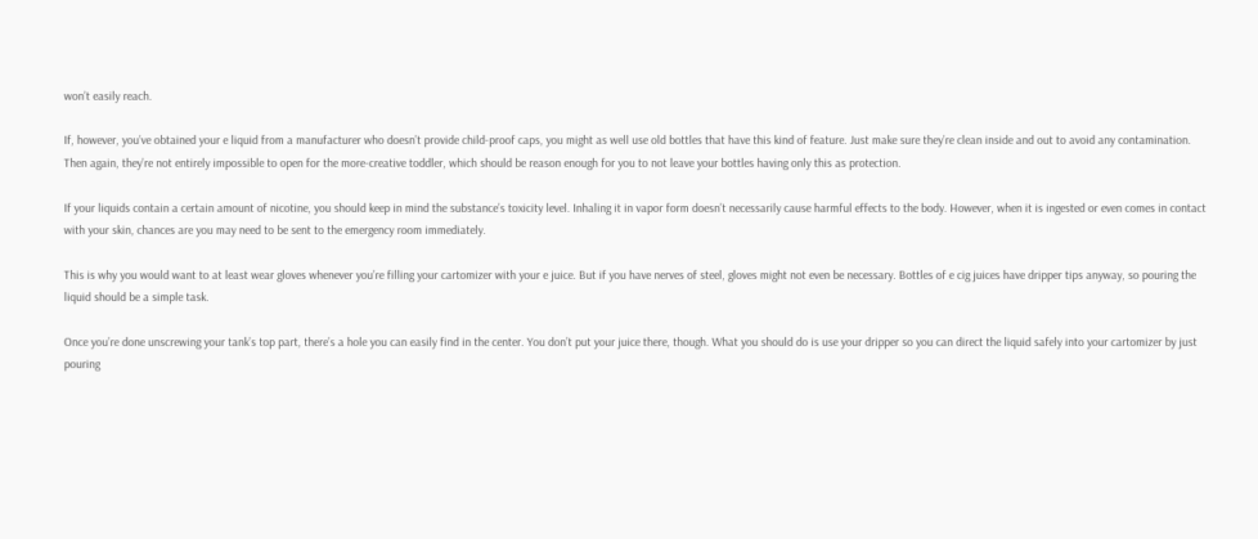won’t easily reach.

If, however, you’ve obtained your e liquid from a manufacturer who doesn’t provide child-proof caps, you might as well use old bottles that have this kind of feature. Just make sure they’re clean inside and out to avoid any contamination. Then again, they’re not entirely impossible to open for the more-creative toddler, which should be reason enough for you to not leave your bottles having only this as protection.

If your liquids contain a certain amount of nicotine, you should keep in mind the substance’s toxicity level. Inhaling it in vapor form doesn’t necessarily cause harmful effects to the body. However, when it is ingested or even comes in contact with your skin, chances are you may need to be sent to the emergency room immediately.

This is why you would want to at least wear gloves whenever you’re filling your cartomizer with your e juice. But if you have nerves of steel, gloves might not even be necessary. Bottles of e cig juices have dripper tips anyway, so pouring the liquid should be a simple task.

Once you’re done unscrewing your tank’s top part, there’s a hole you can easily find in the center. You don’t put your juice there, though. What you should do is use your dripper so you can direct the liquid safely into your cartomizer by just pouring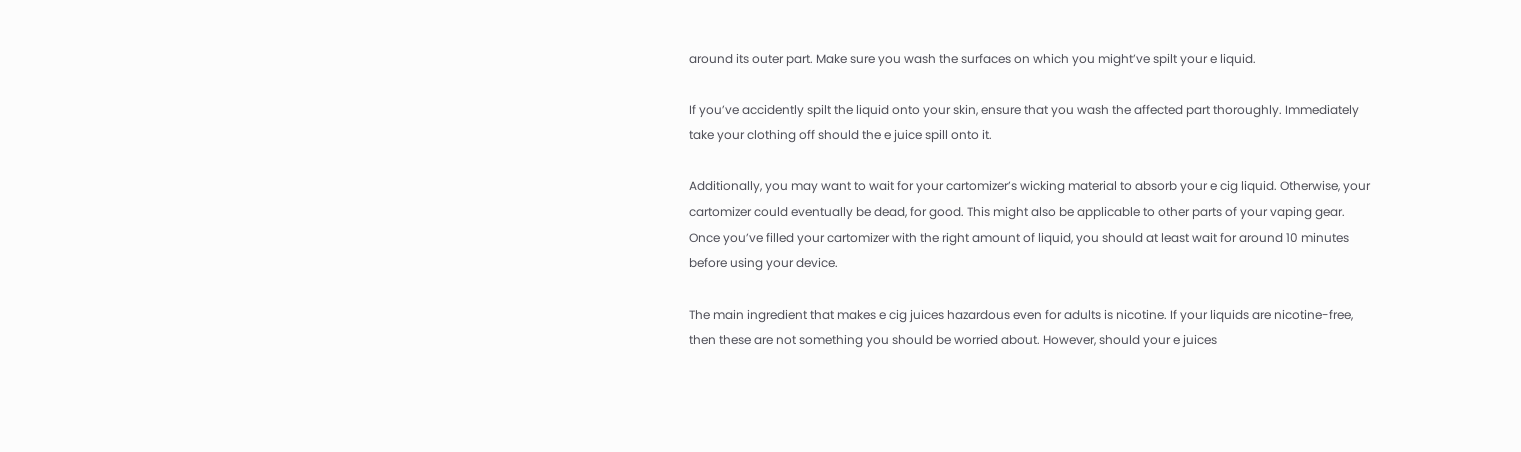around its outer part. Make sure you wash the surfaces on which you might’ve spilt your e liquid.

If you’ve accidently spilt the liquid onto your skin, ensure that you wash the affected part thoroughly. Immediately take your clothing off should the e juice spill onto it.

Additionally, you may want to wait for your cartomizer’s wicking material to absorb your e cig liquid. Otherwise, your cartomizer could eventually be dead, for good. This might also be applicable to other parts of your vaping gear. Once you’ve filled your cartomizer with the right amount of liquid, you should at least wait for around 10 minutes before using your device.

The main ingredient that makes e cig juices hazardous even for adults is nicotine. If your liquids are nicotine-free, then these are not something you should be worried about. However, should your e juices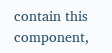contain this component,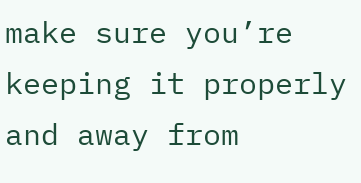make sure you’re keeping it properly and away from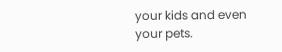your kids and even your pets.